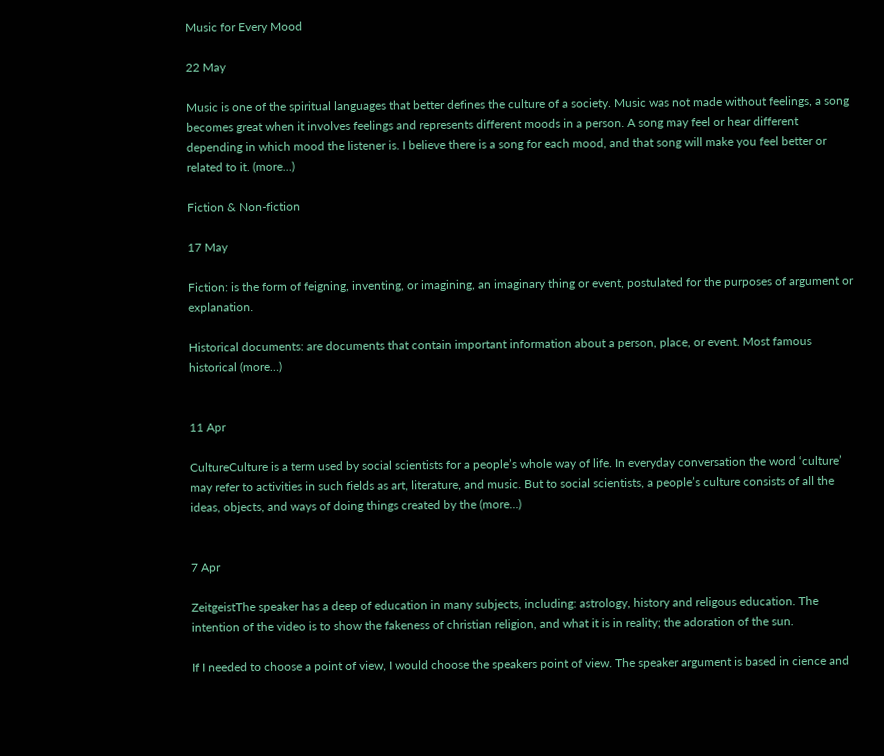Music for Every Mood

22 May

Music is one of the spiritual languages that better defines the culture of a society. Music was not made without feelings, a song becomes great when it involves feelings and represents different moods in a person. A song may feel or hear different depending in which mood the listener is. I believe there is a song for each mood, and that song will make you feel better or related to it. (more…)

Fiction & Non-fiction

17 May

Fiction: is the form of feigning, inventing, or imagining, an imaginary thing or event, postulated for the purposes of argument or explanation.

Historical documents: are documents that contain important information about a person, place, or event. Most famous historical (more…)


11 Apr

CultureCulture is a term used by social scientists for a people’s whole way of life. In everyday conversation the word ‘culture’ may refer to activities in such fields as art, literature, and music. But to social scientists, a people’s culture consists of all the ideas, objects, and ways of doing things created by the (more…)


7 Apr

ZeitgeistThe speaker has a deep of education in many subjects, including: astrology, history and religous education. The intention of the video is to show the fakeness of christian religion, and what it is in reality; the adoration of the sun.

If I needed to choose a point of view, I would choose the speakers point of view. The speaker argument is based in cience and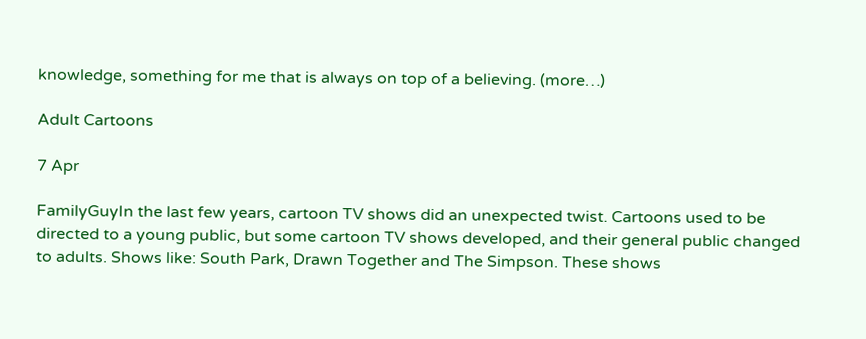knowledge, something for me that is always on top of a believing. (more…)

Adult Cartoons

7 Apr

FamilyGuyIn the last few years, cartoon TV shows did an unexpected twist. Cartoons used to be directed to a young public, but some cartoon TV shows developed, and their general public changed to adults. Shows like: South Park, Drawn Together and The Simpson. These shows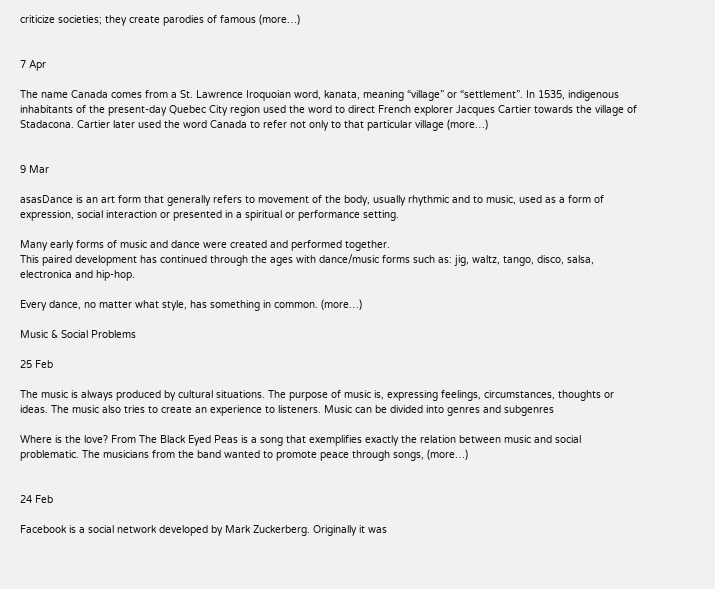criticize societies; they create parodies of famous (more…)


7 Apr

The name Canada comes from a St. Lawrence Iroquoian word, kanata, meaning “village” or “settlement”. In 1535, indigenous inhabitants of the present-day Quebec City region used the word to direct French explorer Jacques Cartier towards the village of Stadacona. Cartier later used the word Canada to refer not only to that particular village (more…)


9 Mar

asasDance is an art form that generally refers to movement of the body, usually rhythmic and to music, used as a form of expression, social interaction or presented in a spiritual or performance setting.

Many early forms of music and dance were created and performed together.
This paired development has continued through the ages with dance/music forms such as: jig, waltz, tango, disco, salsa, electronica and hip-hop.

Every dance, no matter what style, has something in common. (more…)

Music & Social Problems

25 Feb

The music is always produced by cultural situations. The purpose of music is, expressing feelings, circumstances, thoughts or ideas. The music also tries to create an experience to listeners. Music can be divided into genres and subgenres

Where is the love? From The Black Eyed Peas is a song that exemplifies exactly the relation between music and social problematic. The musicians from the band wanted to promote peace through songs, (more…)


24 Feb

Facebook is a social network developed by Mark Zuckerberg. Originally it was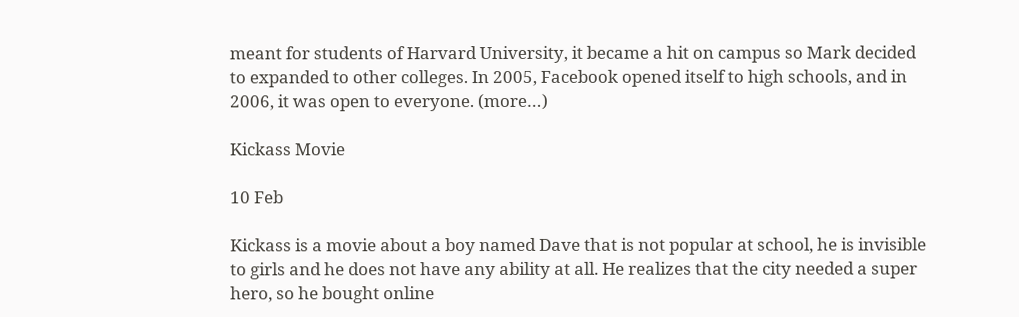meant for students of Harvard University, it became a hit on campus so Mark decided to expanded to other colleges. In 2005, Facebook opened itself to high schools, and in 2006, it was open to everyone. (more…)

Kickass Movie

10 Feb

Kickass is a movie about a boy named Dave that is not popular at school, he is invisible to girls and he does not have any ability at all. He realizes that the city needed a super hero, so he bought online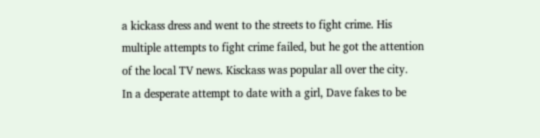a kickass dress and went to the streets to fight crime. His multiple attempts to fight crime failed, but he got the attention of the local TV news. Kisckass was popular all over the city.
In a desperate attempt to date with a girl, Dave fakes to be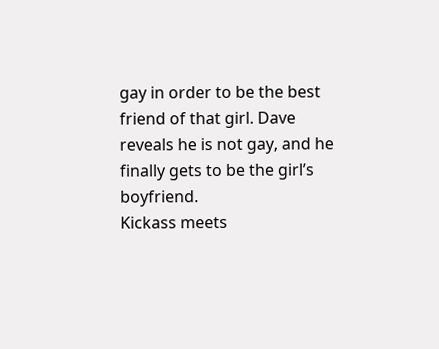gay in order to be the best friend of that girl. Dave reveals he is not gay, and he finally gets to be the girl’s boyfriend.
Kickass meets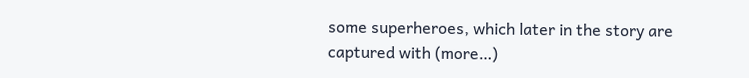some superheroes, which later in the story are captured with (more…)